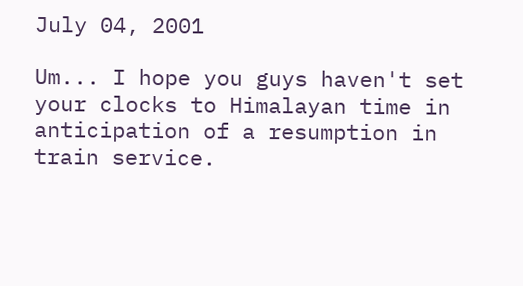July 04, 2001

Um... I hope you guys haven't set your clocks to Himalayan time in anticipation of a resumption in train service.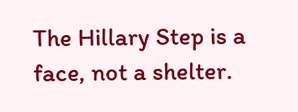The Hillary Step is a face, not a shelter.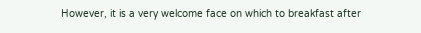However, it is a very welcome face on which to breakfast after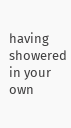having showered in your own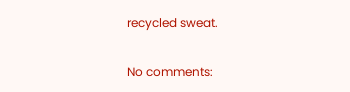recycled sweat.

No comments: